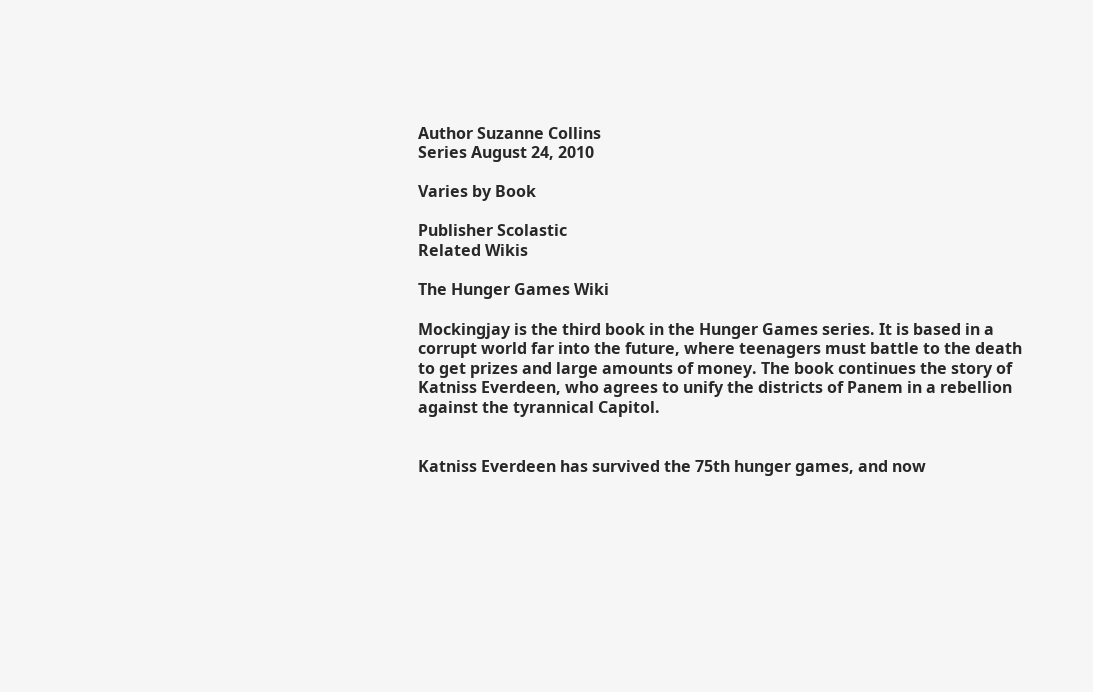Author Suzanne Collins
Series August 24, 2010

Varies by Book

Publisher Scolastic
Related Wikis

The Hunger Games Wiki

Mockingjay is the third book in the Hunger Games series. It is based in a corrupt world far into the future, where teenagers must battle to the death to get prizes and large amounts of money. The book continues the story of Katniss Everdeen, who agrees to unify the districts of Panem in a rebellion against the tyrannical Capitol.


Katniss Everdeen has survived the 75th hunger games, and now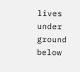lives under ground below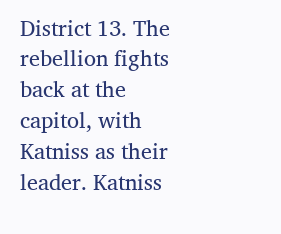District 13. The rebellion fights back at the capitol, with Katniss as their leader. Katniss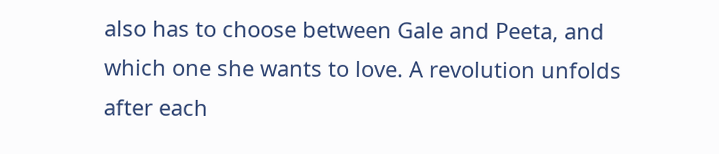also has to choose between Gale and Peeta, and which one she wants to love. A revolution unfolds after each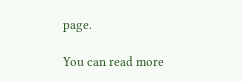page.

You can read more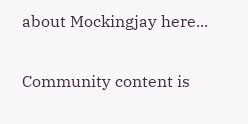about Mockingjay here...

Community content is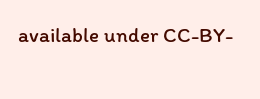available under CC-BY-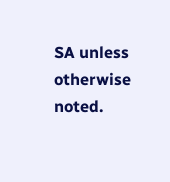SA unless otherwise noted.